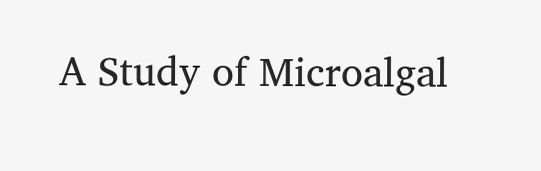A Study of Microalgal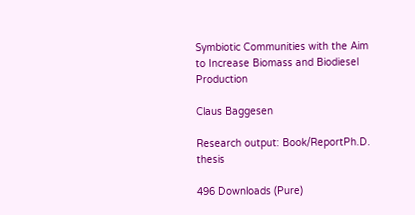Symbiotic Communities with the Aim to Increase Biomass and Biodiesel Production

Claus Baggesen

Research output: Book/ReportPh.D. thesis

496 Downloads (Pure)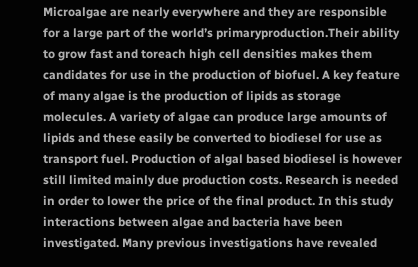Microalgae are nearly everywhere and they are responsible for a large part of the world’s primaryproduction.Their ability to grow fast and toreach high cell densities makes them candidates for use in the production of biofuel. A key feature of many algae is the production of lipids as storage molecules. A variety of algae can produce large amounts of lipids and these easily be converted to biodiesel for use as transport fuel. Production of algal based biodiesel is however still limited mainly due production costs. Research is needed in order to lower the price of the final product. In this study interactions between algae and bacteria have been investigated. Many previous investigations have revealed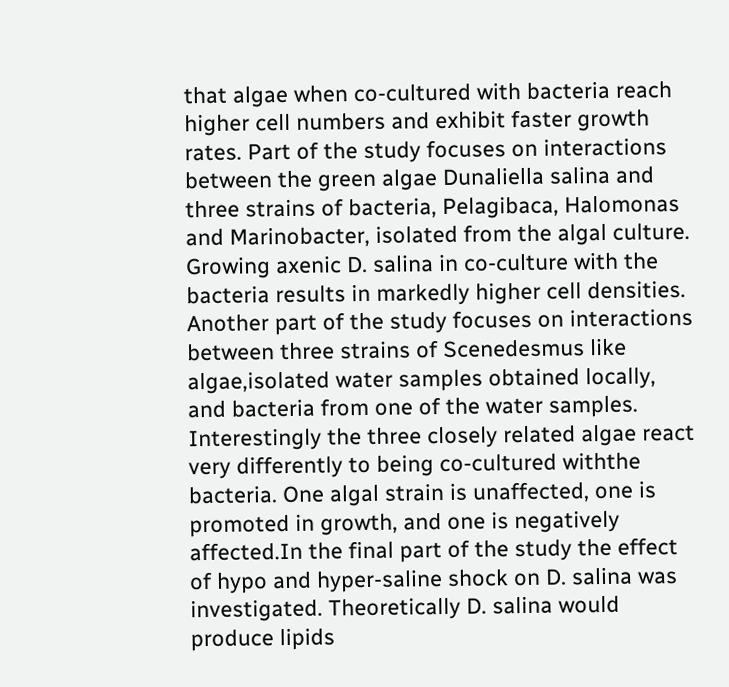that algae when co-cultured with bacteria reach higher cell numbers and exhibit faster growth rates. Part of the study focuses on interactions between the green algae Dunaliella salina and three strains of bacteria, Pelagibaca, Halomonas and Marinobacter, isolated from the algal culture. Growing axenic D. salina in co-culture with the bacteria results in markedly higher cell densities. Another part of the study focuses on interactions between three strains of Scenedesmus like algae,isolated water samples obtained locally, and bacteria from one of the water samples. Interestingly the three closely related algae react very differently to being co-cultured withthe bacteria. One algal strain is unaffected, one is promoted in growth, and one is negatively affected.In the final part of the study the effect of hypo and hyper-saline shock on D. salina was investigated. Theoretically D. salina would produce lipids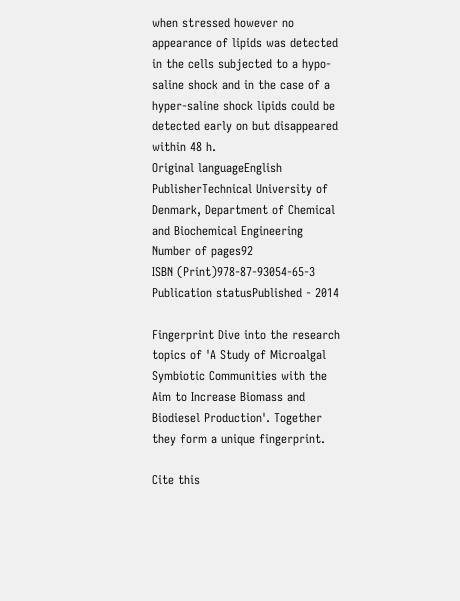when stressed however no appearance of lipids was detected in the cells subjected to a hypo-saline shock and in the case of a hyper-saline shock lipids could be detected early on but disappeared within 48 h.
Original languageEnglish
PublisherTechnical University of Denmark, Department of Chemical and Biochemical Engineering
Number of pages92
ISBN (Print)978-87-93054-65-3
Publication statusPublished - 2014

Fingerprint Dive into the research topics of 'A Study of Microalgal Symbiotic Communities with the Aim to Increase Biomass and Biodiesel Production'. Together they form a unique fingerprint.

Cite this